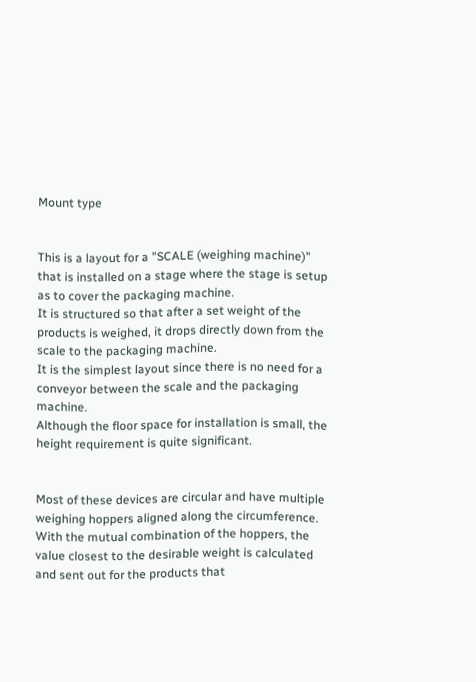Mount type


This is a layout for a "SCALE (weighing machine)" that is installed on a stage where the stage is setup as to cover the packaging machine.
It is structured so that after a set weight of the products is weighed, it drops directly down from the scale to the packaging machine.
It is the simplest layout since there is no need for a conveyor between the scale and the packaging machine.
Although the floor space for installation is small, the height requirement is quite significant.


Most of these devices are circular and have multiple weighing hoppers aligned along the circumference. With the mutual combination of the hoppers, the value closest to the desirable weight is calculated and sent out for the products that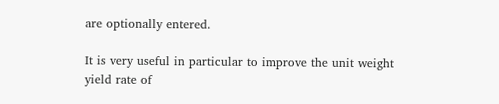are optionally entered.

It is very useful in particular to improve the unit weight yield rate of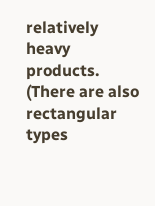relatively heavy products. (There are also rectangular types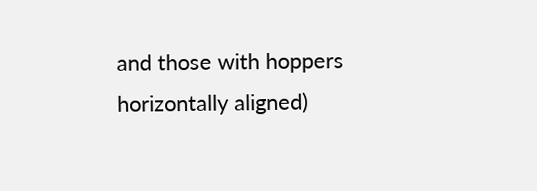and those with hoppers horizontally aligned)